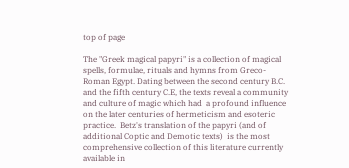top of page

The "Greek magical papyri" is a collection of magical spells, formulae, rituals and hymns from Greco-Roman Egypt. Dating between the second century B.C. and the fifth century C.E, the texts reveal a community and culture of magic which had  a profound influence on the later centuries of hermeticism and esoteric practice.  Betz's translation of the papyri (and of additional Coptic and Demotic texts)  is the most comprehensive collection of this literature currently available in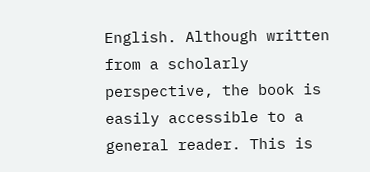English. Although written from a scholarly perspective, the book is easily accessible to a general reader. This is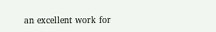an excellent work for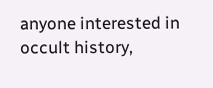anyone interested in occult history,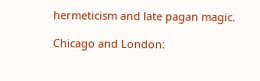hermeticism and late pagan magic.

Chicago and London: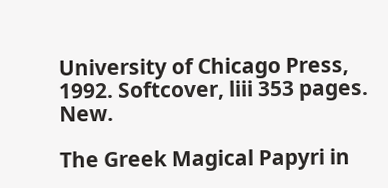University of Chicago Press, 1992. Softcover, liii 353 pages. New.

The Greek Magical Papyri in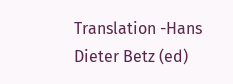Translation -Hans Dieter Betz (ed)